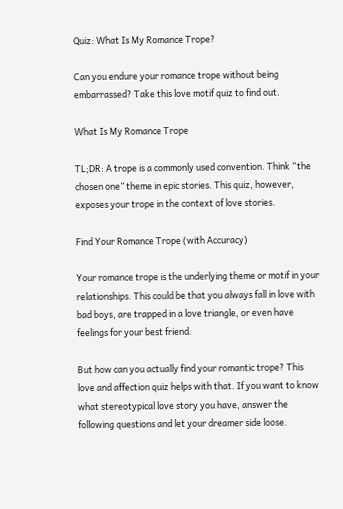Quiz: What Is My Romance Trope?

Can you endure your romance trope without being embarrassed? Take this love motif quiz to find out.

What Is My Romance Trope

TL;DR: A trope is a commonly used convention. Think “the chosen one” theme in epic stories. This quiz, however, exposes your trope in the context of love stories.

Find Your Romance Trope (with Accuracy)

Your romance trope is the underlying theme or motif in your relationships. This could be that you always fall in love with bad boys, are trapped in a love triangle, or even have feelings for your best friend.

But how can you actually find your romantic trope? This love and affection quiz helps with that. If you want to know what stereotypical love story you have, answer the following questions and let your dreamer side loose.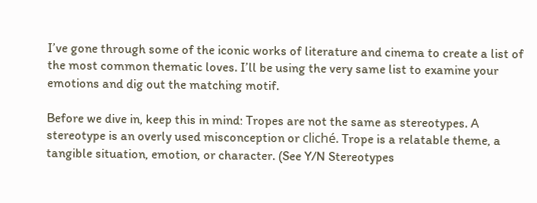I’ve gone through some of the iconic works of literature and cinema to create a list of the most common thematic loves. I’ll be using the very same list to examine your emotions and dig out the matching motif.

Before we dive in, keep this in mind: Tropes are not the same as stereotypes. A stereotype is an overly used misconception or cliché. Trope is a relatable theme, a tangible situation, emotion, or character. (See Y/N Stereotypes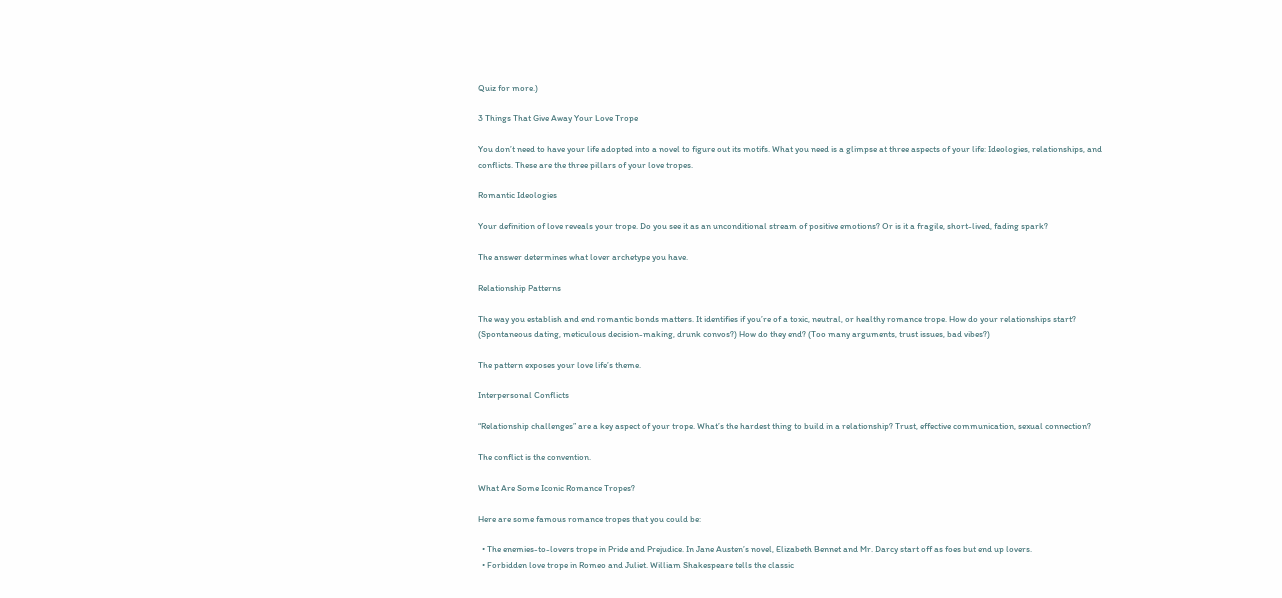Quiz for more.)

3 Things That Give Away Your Love Trope

You don’t need to have your life adopted into a novel to figure out its motifs. What you need is a glimpse at three aspects of your life: Ideologies, relationships, and conflicts. These are the three pillars of your love tropes.

Romantic Ideologies

Your definition of love reveals your trope. Do you see it as an unconditional stream of positive emotions? Or is it a fragile, short-lived, fading spark?

The answer determines what lover archetype you have.

Relationship Patterns

The way you establish and end romantic bonds matters. It identifies if you’re of a toxic, neutral, or healthy romance trope. How do your relationships start? (Spontaneous dating, meticulous decision-making, drunk convos?) How do they end? (Too many arguments, trust issues, bad vibes?)

The pattern exposes your love life’s theme.

Interpersonal Conflicts

“Relationship challenges” are a key aspect of your trope. What’s the hardest thing to build in a relationship? Trust, effective communication, sexual connection?

The conflict is the convention.

What Are Some Iconic Romance Tropes?

Here are some famous romance tropes that you could be:

  • The enemies-to-lovers trope in Pride and Prejudice. In Jane Austen’s novel, Elizabeth Bennet and Mr. Darcy start off as foes but end up lovers.
  • Forbidden love trope in Romeo and Juliet. William Shakespeare tells the classic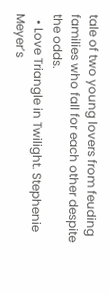tale of two young lovers from feuding families who fall for each other despite the odds.
  • Love Triangle in Twilight. Stephenie Meyer’s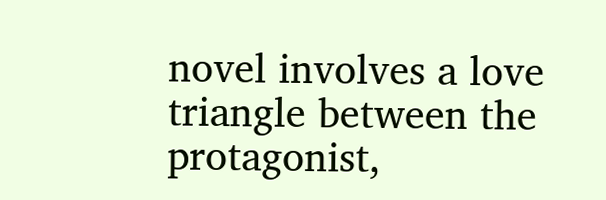novel involves a love triangle between the protagonist,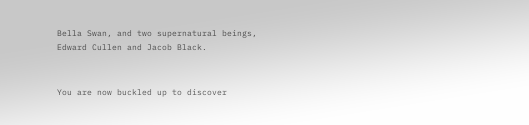Bella Swan, and two supernatural beings, Edward Cullen and Jacob Black.


You are now buckled up to discover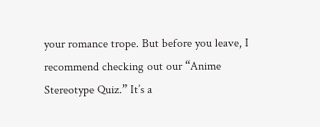your romance trope. But before you leave, I recommend checking out our “Anime Stereotype Quiz.” It’s a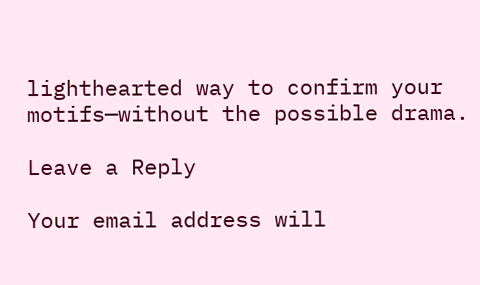lighthearted way to confirm your motifs—without the possible drama.

Leave a Reply

Your email address will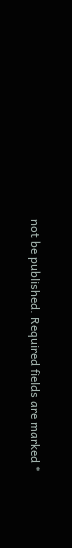not be published. Required fields are marked *